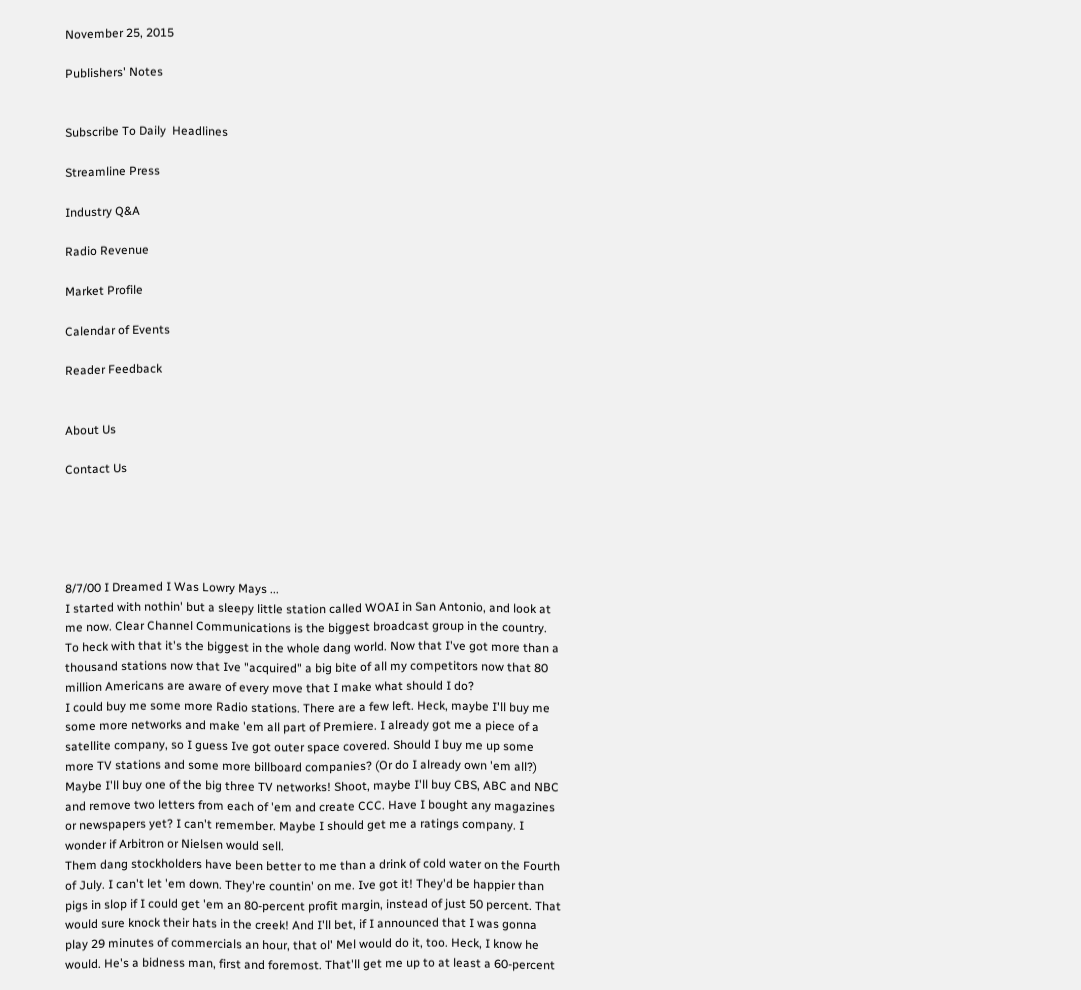November 25, 2015

Publishers' Notes


Subscribe To Daily  Headlines

Streamline Press

Industry Q&A

Radio Revenue

Market Profile

Calendar of Events

Reader Feedback


About Us

Contact Us





8/7/00 I Dreamed I Was Lowry Mays ...
I started with nothin' but a sleepy little station called WOAI in San Antonio, and look at me now. Clear Channel Communications is the biggest broadcast group in the country. To heck with that it's the biggest in the whole dang world. Now that I've got more than a thousand stations now that Ive "acquired" a big bite of all my competitors now that 80 million Americans are aware of every move that I make what should I do?
I could buy me some more Radio stations. There are a few left. Heck, maybe I'll buy me some more networks and make 'em all part of Premiere. I already got me a piece of a satellite company, so I guess Ive got outer space covered. Should I buy me up some more TV stations and some more billboard companies? (Or do I already own 'em all?) Maybe I'll buy one of the big three TV networks! Shoot, maybe I'll buy CBS, ABC and NBC and remove two letters from each of 'em and create CCC. Have I bought any magazines or newspapers yet? I can't remember. Maybe I should get me a ratings company. I wonder if Arbitron or Nielsen would sell.
Them dang stockholders have been better to me than a drink of cold water on the Fourth of July. I can't let 'em down. They're countin' on me. Ive got it! They'd be happier than pigs in slop if I could get 'em an 80-percent profit margin, instead of just 50 percent. That would sure knock their hats in the creek! And I'll bet, if I announced that I was gonna play 29 minutes of commercials an hour, that ol' Mel would do it, too. Heck, I know he would. He's a bidness man, first and foremost. That'll get me up to at least a 60-percent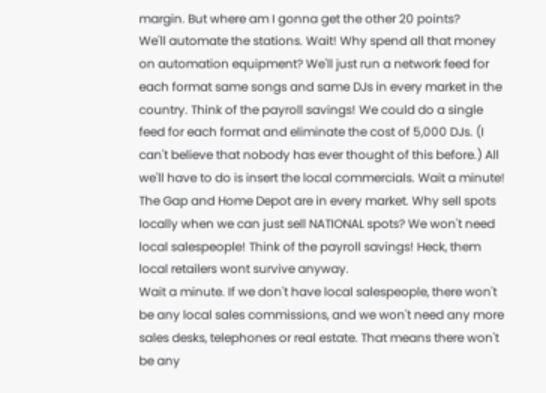margin. But where am I gonna get the other 20 points?
We'll automate the stations. Wait! Why spend all that money on automation equipment? We'll just run a network feed for each format same songs and same DJs in every market in the country. Think of the payroll savings! We could do a single feed for each format and eliminate the cost of 5,000 DJs. (I can't believe that nobody has ever thought of this before.) All we'll have to do is insert the local commercials. Wait a minute! The Gap and Home Depot are in every market. Why sell spots locally when we can just sell NATIONAL spots? We won't need local salespeople! Think of the payroll savings! Heck, them local retailers wont survive anyway.
Wait a minute. If we don't have local salespeople, there won't be any local sales commissions, and we won't need any more sales desks, telephones or real estate. That means there won't be any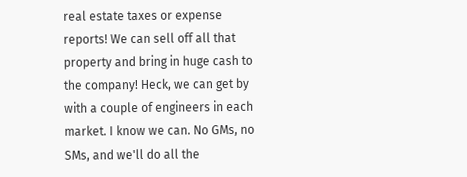real estate taxes or expense reports! We can sell off all that property and bring in huge cash to the company! Heck, we can get by with a couple of engineers in each market. I know we can. No GMs, no SMs, and we'll do all the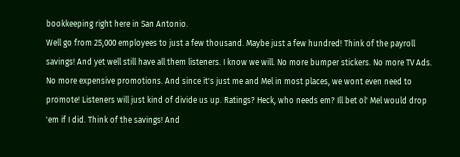bookkeeping right here in San Antonio.
Well go from 25,000 employees to just a few thousand. Maybe just a few hundred! Think of the payroll savings! And yet well still have all them listeners. I know we will. No more bumper stickers. No more TV Ads. No more expensive promotions. And since it's just me and Mel in most places, we wont even need to promote! Listeners will just kind of divide us up. Ratings? Heck, who needs em? Ill bet ol' Mel would drop 'em if I did. Think of the savings! And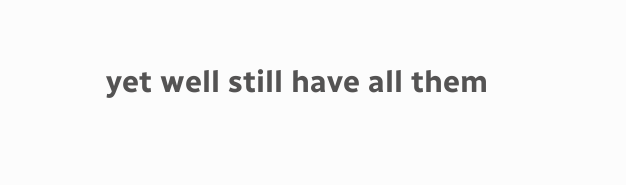yet well still have all them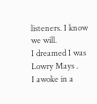listeners. I know we will.
I dreamed I was Lowry Mays .
I awoke in a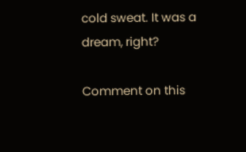cold sweat. It was a dream, right?

Comment on this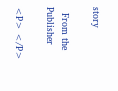story

  From the Publisher

<P> </P>